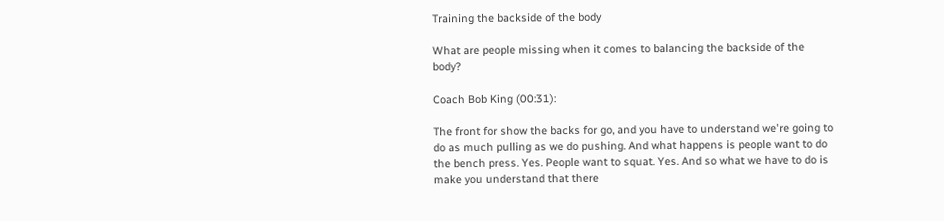Training the backside of the body

What are people missing when it comes to balancing the backside of the body?

Coach Bob King (00:31):

The front for show the backs for go, and you have to understand we're going to do as much pulling as we do pushing. And what happens is people want to do the bench press. Yes. People want to squat. Yes. And so what we have to do is make you understand that there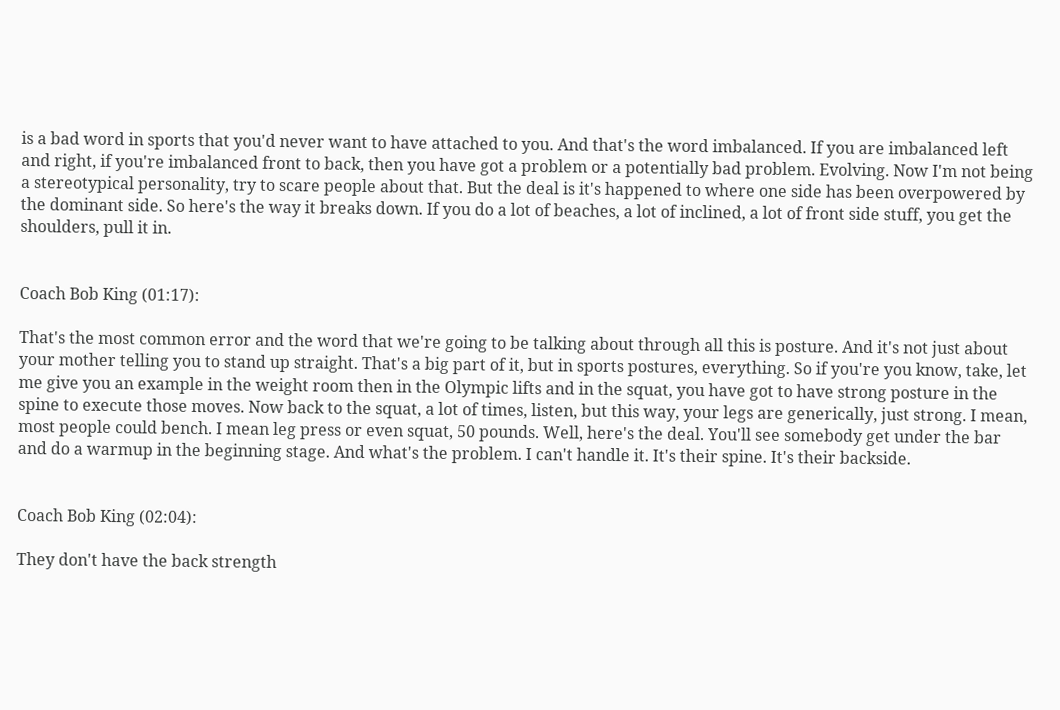is a bad word in sports that you'd never want to have attached to you. And that's the word imbalanced. If you are imbalanced left and right, if you're imbalanced front to back, then you have got a problem or a potentially bad problem. Evolving. Now I'm not being a stereotypical personality, try to scare people about that. But the deal is it's happened to where one side has been overpowered by the dominant side. So here's the way it breaks down. If you do a lot of beaches, a lot of inclined, a lot of front side stuff, you get the shoulders, pull it in.


Coach Bob King (01:17):

That's the most common error and the word that we're going to be talking about through all this is posture. And it's not just about your mother telling you to stand up straight. That's a big part of it, but in sports postures, everything. So if you're you know, take, let me give you an example in the weight room then in the Olympic lifts and in the squat, you have got to have strong posture in the spine to execute those moves. Now back to the squat, a lot of times, listen, but this way, your legs are generically, just strong. I mean, most people could bench. I mean leg press or even squat, 50 pounds. Well, here's the deal. You'll see somebody get under the bar and do a warmup in the beginning stage. And what's the problem. I can't handle it. It's their spine. It's their backside.


Coach Bob King (02:04):

They don't have the back strength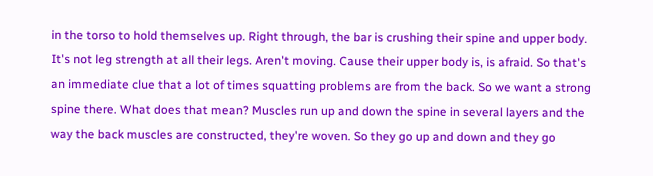in the torso to hold themselves up. Right through, the bar is crushing their spine and upper body. It's not leg strength at all their legs. Aren't moving. Cause their upper body is, is afraid. So that's an immediate clue that a lot of times squatting problems are from the back. So we want a strong spine there. What does that mean? Muscles run up and down the spine in several layers and the way the back muscles are constructed, they're woven. So they go up and down and they go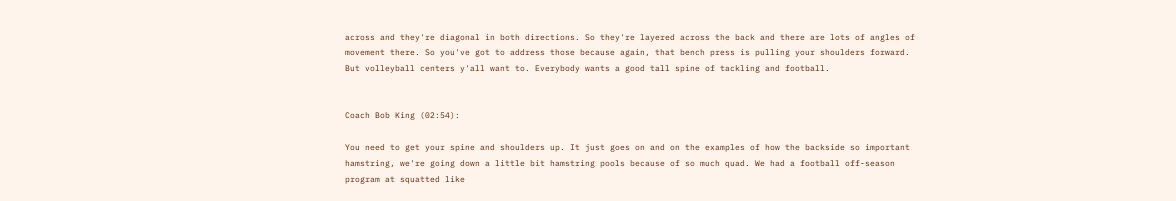across and they're diagonal in both directions. So they're layered across the back and there are lots of angles of movement there. So you've got to address those because again, that bench press is pulling your shoulders forward. But volleyball centers y'all want to. Everybody wants a good tall spine of tackling and football.


Coach Bob King (02:54):

You need to get your spine and shoulders up. It just goes on and on the examples of how the backside so important hamstring, we're going down a little bit hamstring pools because of so much quad. We had a football off-season program at squatted like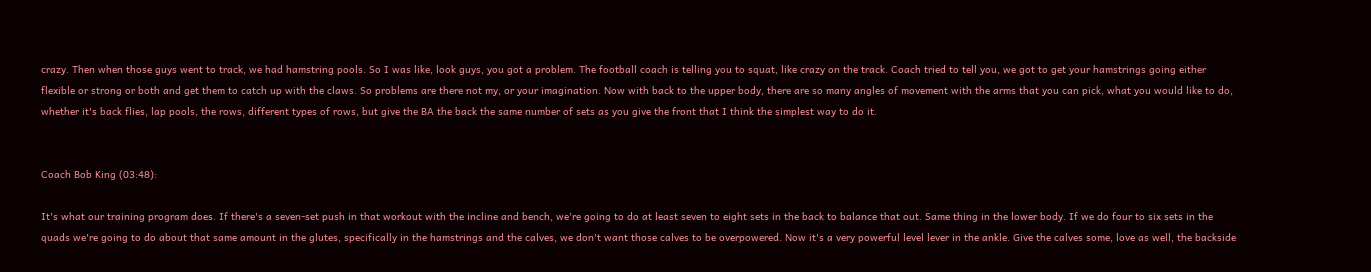crazy. Then when those guys went to track, we had hamstring pools. So I was like, look guys, you got a problem. The football coach is telling you to squat, like crazy on the track. Coach tried to tell you, we got to get your hamstrings going either flexible or strong or both and get them to catch up with the claws. So problems are there not my, or your imagination. Now with back to the upper body, there are so many angles of movement with the arms that you can pick, what you would like to do, whether it's back flies, lap pools, the rows, different types of rows, but give the BA the back the same number of sets as you give the front that I think the simplest way to do it.


Coach Bob King (03:48):

It's what our training program does. If there's a seven-set push in that workout with the incline and bench, we're going to do at least seven to eight sets in the back to balance that out. Same thing in the lower body. If we do four to six sets in the quads we're going to do about that same amount in the glutes, specifically in the hamstrings and the calves, we don't want those calves to be overpowered. Now it's a very powerful level lever in the ankle. Give the calves some, love as well, the backside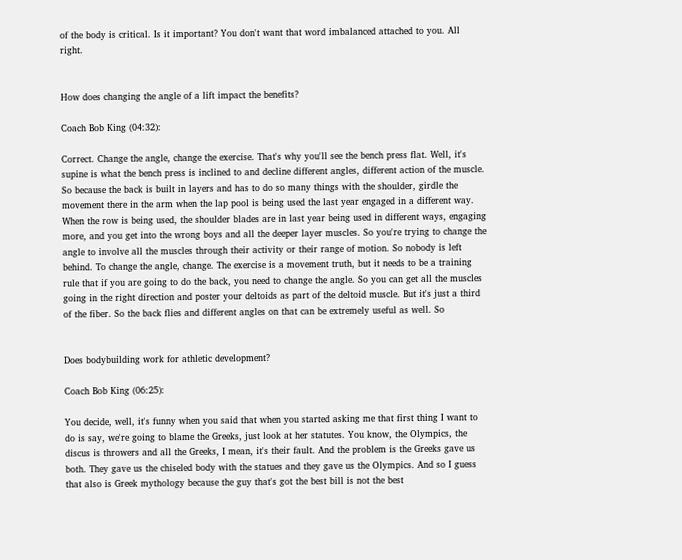of the body is critical. Is it important? You don't want that word imbalanced attached to you. All right.


How does changing the angle of a lift impact the benefits?

Coach Bob King (04:32):

Correct. Change the angle, change the exercise. That's why you'll see the bench press flat. Well, it's supine is what the bench press is inclined to and decline different angles, different action of the muscle. So because the back is built in layers and has to do so many things with the shoulder, girdle the movement there in the arm when the lap pool is being used the last year engaged in a different way. When the row is being used, the shoulder blades are in last year being used in different ways, engaging more, and you get into the wrong boys and all the deeper layer muscles. So you're trying to change the angle to involve all the muscles through their activity or their range of motion. So nobody is left behind. To change the angle, change. The exercise is a movement truth, but it needs to be a training rule that if you are going to do the back, you need to change the angle. So you can get all the muscles going in the right direction and poster your deltoids as part of the deltoid muscle. But it's just a third of the fiber. So the back flies and different angles on that can be extremely useful as well. So


Does bodybuilding work for athletic development?

Coach Bob King (06:25):

You decide, well, it's funny when you said that when you started asking me that first thing I want to do is say, we're going to blame the Greeks, just look at her statutes. You know, the Olympics, the discus is throwers and all the Greeks, I mean, it's their fault. And the problem is the Greeks gave us both. They gave us the chiseled body with the statues and they gave us the Olympics. And so I guess that also is Greek mythology because the guy that's got the best bill is not the best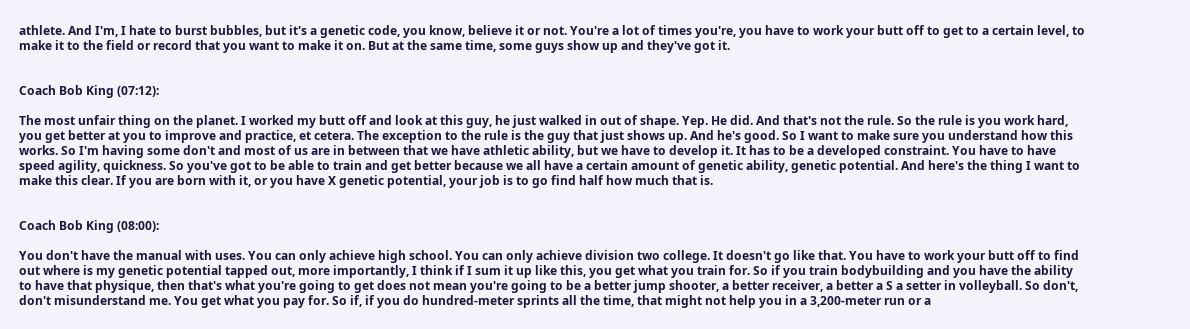athlete. And I'm, I hate to burst bubbles, but it's a genetic code, you know, believe it or not. You're a lot of times you're, you have to work your butt off to get to a certain level, to make it to the field or record that you want to make it on. But at the same time, some guys show up and they've got it.


Coach Bob King (07:12):

The most unfair thing on the planet. I worked my butt off and look at this guy, he just walked in out of shape. Yep. He did. And that's not the rule. So the rule is you work hard, you get better at you to improve and practice, et cetera. The exception to the rule is the guy that just shows up. And he's good. So I want to make sure you understand how this works. So I'm having some don't and most of us are in between that we have athletic ability, but we have to develop it. It has to be a developed constraint. You have to have speed agility, quickness. So you've got to be able to train and get better because we all have a certain amount of genetic ability, genetic potential. And here's the thing I want to make this clear. If you are born with it, or you have X genetic potential, your job is to go find half how much that is.


Coach Bob King (08:00):

You don't have the manual with uses. You can only achieve high school. You can only achieve division two college. It doesn't go like that. You have to work your butt off to find out where is my genetic potential tapped out, more importantly, I think if I sum it up like this, you get what you train for. So if you train bodybuilding and you have the ability to have that physique, then that's what you're going to get does not mean you're going to be a better jump shooter, a better receiver, a better a S a setter in volleyball. So don't, don't misunderstand me. You get what you pay for. So if, if you do hundred-meter sprints all the time, that might not help you in a 3,200-meter run or a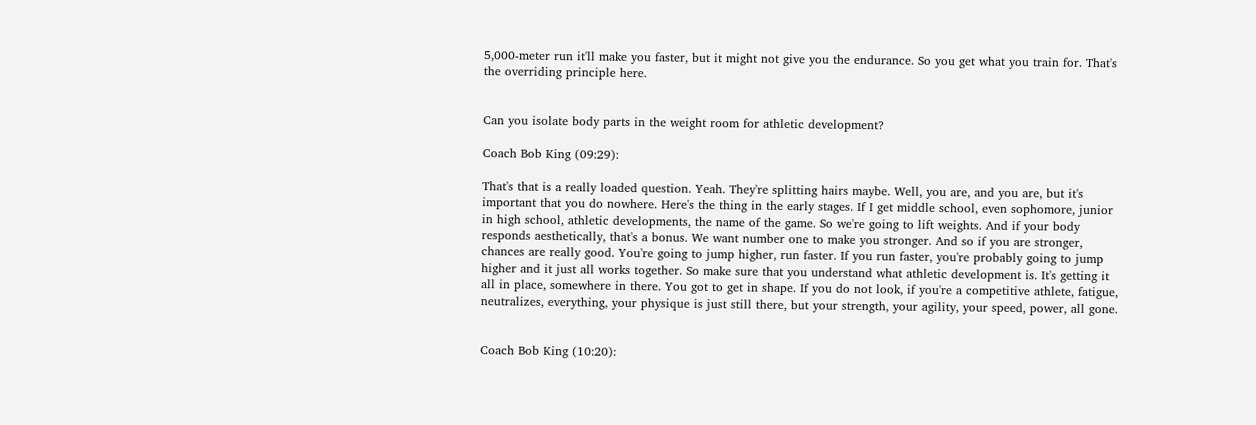5,000-meter run it'll make you faster, but it might not give you the endurance. So you get what you train for. That's the overriding principle here.


Can you isolate body parts in the weight room for athletic development?

Coach Bob King (09:29):

That's that is a really loaded question. Yeah. They're splitting hairs maybe. Well, you are, and you are, but it's important that you do nowhere. Here's the thing in the early stages. If I get middle school, even sophomore, junior in high school, athletic developments, the name of the game. So we're going to lift weights. And if your body responds aesthetically, that's a bonus. We want number one to make you stronger. And so if you are stronger, chances are really good. You're going to jump higher, run faster. If you run faster, you're probably going to jump higher and it just all works together. So make sure that you understand what athletic development is. It's getting it all in place, somewhere in there. You got to get in shape. If you do not look, if you're a competitive athlete, fatigue, neutralizes, everything, your physique is just still there, but your strength, your agility, your speed, power, all gone.


Coach Bob King (10:20):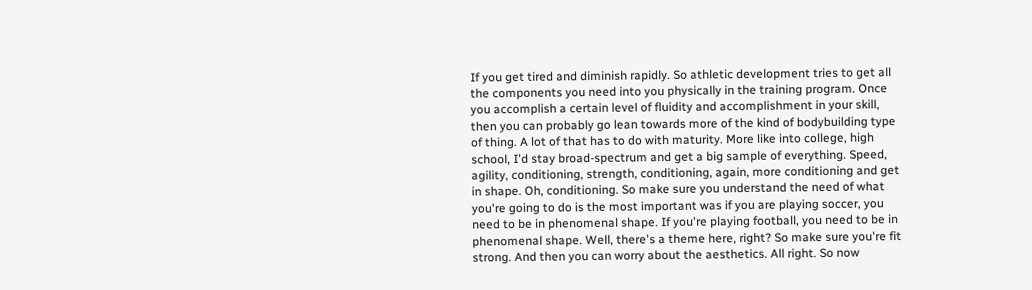If you get tired and diminish rapidly. So athletic development tries to get all the components you need into you physically in the training program. Once you accomplish a certain level of fluidity and accomplishment in your skill, then you can probably go lean towards more of the kind of bodybuilding type of thing. A lot of that has to do with maturity. More like into college, high school, I'd stay broad-spectrum and get a big sample of everything. Speed, agility, conditioning, strength, conditioning, again, more conditioning and get in shape. Oh, conditioning. So make sure you understand the need of what you're going to do is the most important was if you are playing soccer, you need to be in phenomenal shape. If you're playing football, you need to be in phenomenal shape. Well, there's a theme here, right? So make sure you're fit strong. And then you can worry about the aesthetics. All right. So now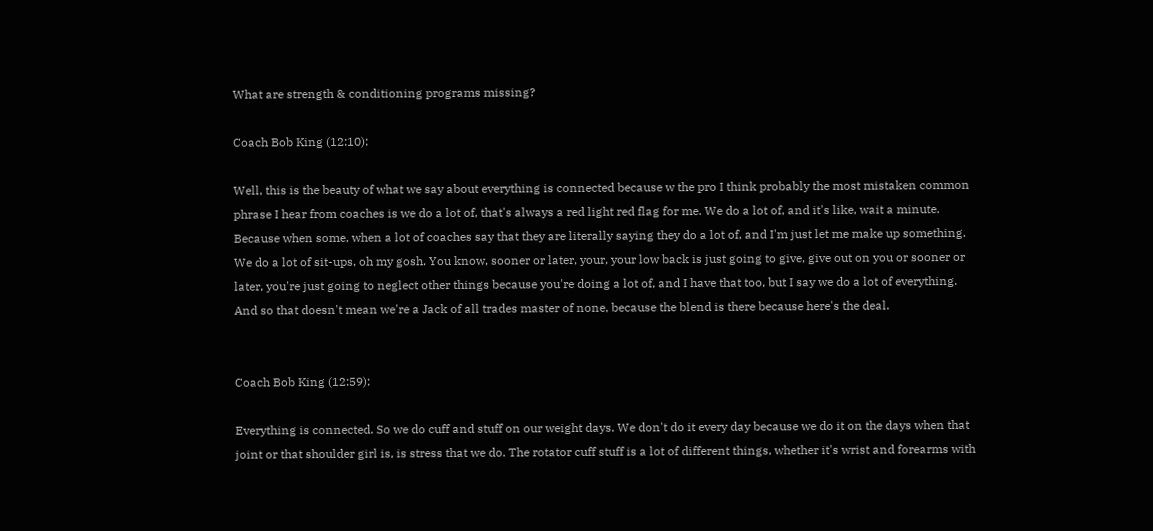What are strength & conditioning programs missing?

Coach Bob King (12:10):

Well, this is the beauty of what we say about everything is connected because w the pro I think probably the most mistaken common phrase I hear from coaches is we do a lot of, that's always a red light red flag for me. We do a lot of, and it's like, wait a minute. Because when some, when a lot of coaches say that they are literally saying they do a lot of, and I'm just let me make up something. We do a lot of sit-ups, oh my gosh. You know, sooner or later, your, your low back is just going to give, give out on you or sooner or later, you're just going to neglect other things because you're doing a lot of, and I have that too, but I say we do a lot of everything. And so that doesn't mean we're a Jack of all trades master of none, because the blend is there because here's the deal.


Coach Bob King (12:59):

Everything is connected. So we do cuff and stuff on our weight days. We don't do it every day because we do it on the days when that joint or that shoulder girl is, is stress that we do. The rotator cuff stuff is a lot of different things, whether it's wrist and forearms with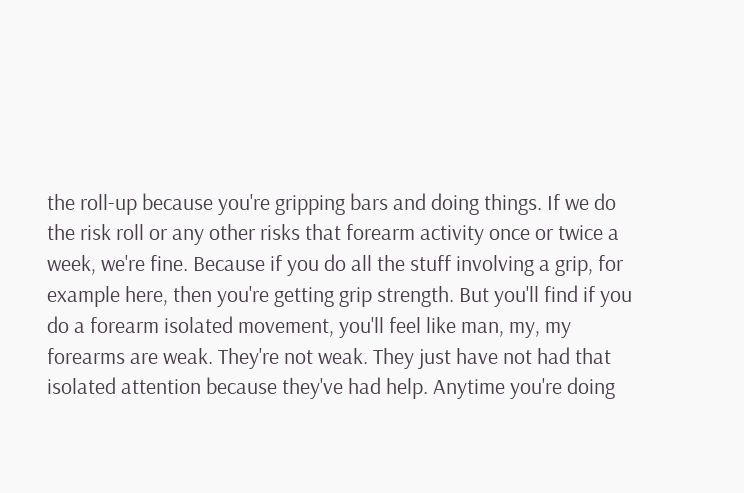the roll-up because you're gripping bars and doing things. If we do the risk roll or any other risks that forearm activity once or twice a week, we're fine. Because if you do all the stuff involving a grip, for example here, then you're getting grip strength. But you'll find if you do a forearm isolated movement, you'll feel like man, my, my forearms are weak. They're not weak. They just have not had that isolated attention because they've had help. Anytime you're doing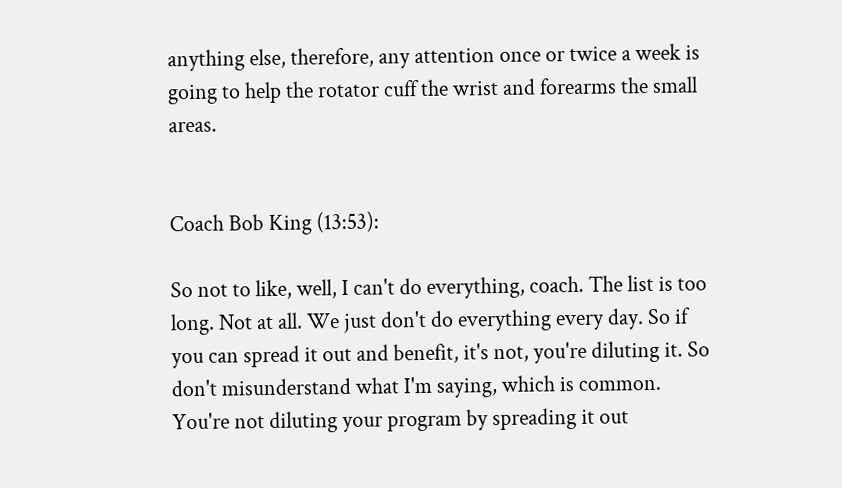anything else, therefore, any attention once or twice a week is going to help the rotator cuff the wrist and forearms the small areas.


Coach Bob King (13:53):

So not to like, well, I can't do everything, coach. The list is too long. Not at all. We just don't do everything every day. So if you can spread it out and benefit, it's not, you're diluting it. So don't misunderstand what I'm saying, which is common. You're not diluting your program by spreading it out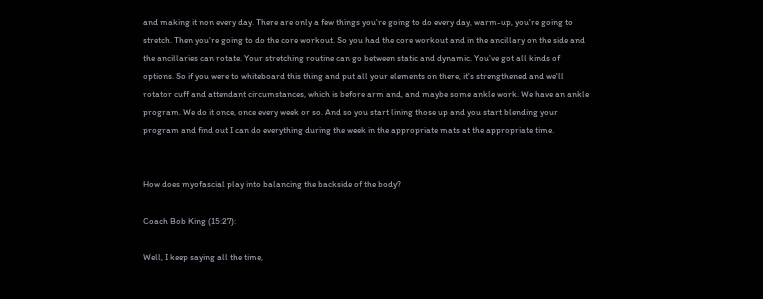and making it non every day. There are only a few things you're going to do every day, warm-up, you're going to stretch. Then you're going to do the core workout. So you had the core workout and in the ancillary on the side and the ancillaries can rotate. Your stretching routine can go between static and dynamic. You've got all kinds of options. So if you were to whiteboard this thing and put all your elements on there, it's strengthened and we'll rotator cuff and attendant circumstances, which is before arm and, and maybe some ankle work. We have an ankle program. We do it once, once every week or so. And so you start lining those up and you start blending your program and find out I can do everything during the week in the appropriate mats at the appropriate time.


How does myofascial play into balancing the backside of the body?

Coach Bob King (15:27):

Well, I keep saying all the time,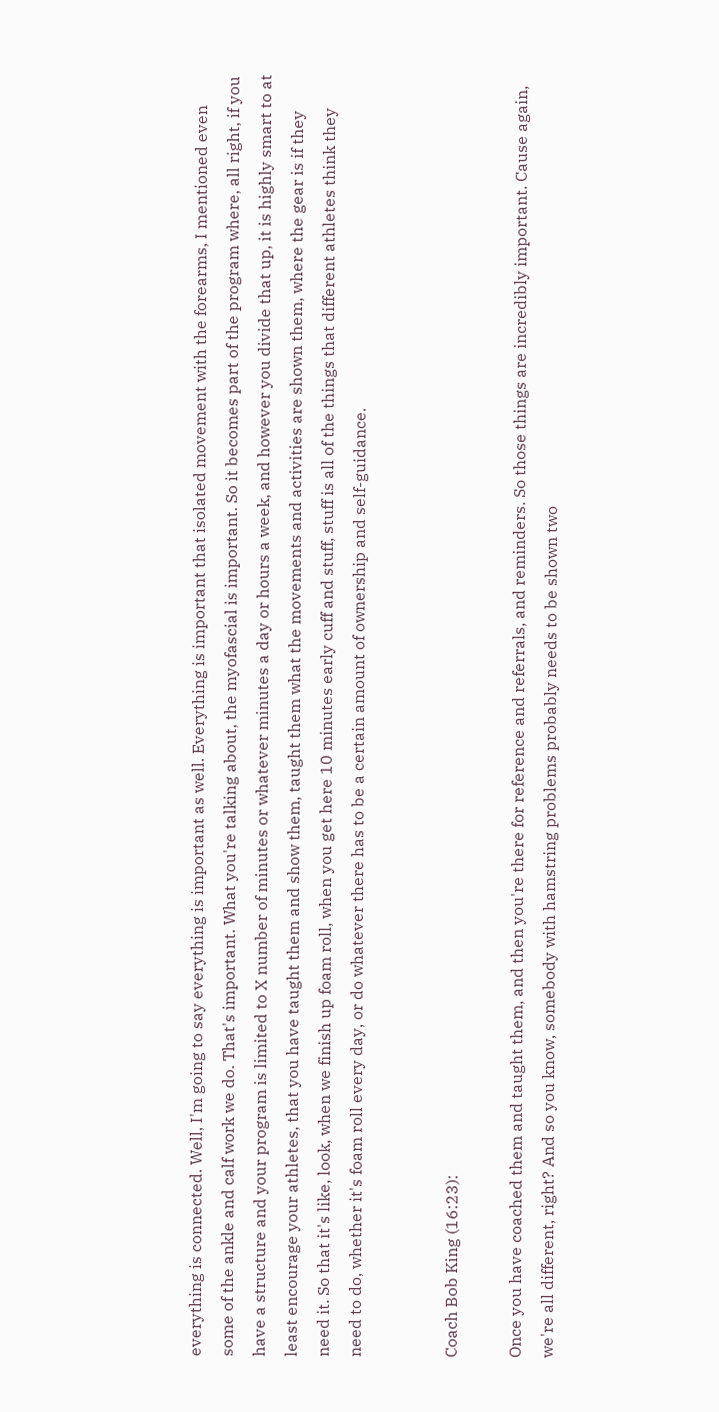everything is connected. Well, I'm going to say everything is important as well. Everything is important that isolated movement with the forearms, I mentioned even some of the ankle and calf work we do. That's important. What you're talking about, the myofascial is important. So it becomes part of the program where, all right, if you have a structure and your program is limited to X number of minutes or whatever minutes a day or hours a week, and however you divide that up, it is highly smart to at least encourage your athletes, that you have taught them and show them, taught them what the movements and activities are shown them, where the gear is if they need it. So that it's like, look, when we finish up foam roll, when you get here 10 minutes early cuff and stuff, stuff is all of the things that different athletes think they need to do, whether it's foam roll every day, or do whatever there has to be a certain amount of ownership and self-guidance.


Coach Bob King (16:23):

Once you have coached them and taught them, and then you're there for reference and referrals, and reminders. So those things are incredibly important. Cause again, we're all different, right? And so you know, somebody with hamstring problems probably needs to be shown two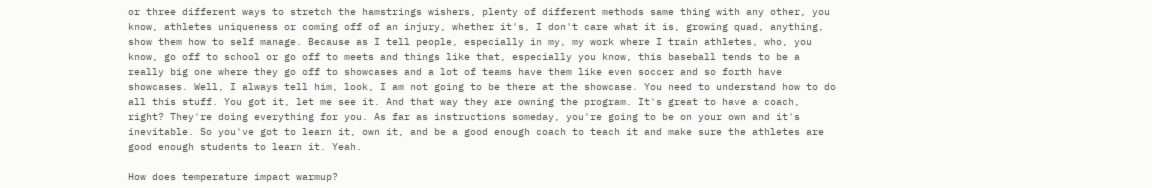or three different ways to stretch the hamstrings wishers, plenty of different methods same thing with any other, you know, athletes uniqueness or coming off of an injury, whether it's, I don't care what it is, growing quad, anything, show them how to self manage. Because as I tell people, especially in my, my work where I train athletes, who, you know, go off to school or go off to meets and things like that, especially you know, this baseball tends to be a really big one where they go off to showcases and a lot of teams have them like even soccer and so forth have showcases. Well, I always tell him, look, I am not going to be there at the showcase. You need to understand how to do all this stuff. You got it, let me see it. And that way they are owning the program. It's great to have a coach, right? They're doing everything for you. As far as instructions someday, you're going to be on your own and it's inevitable. So you've got to learn it, own it, and be a good enough coach to teach it and make sure the athletes are good enough students to learn it. Yeah.

How does temperature impact warmup?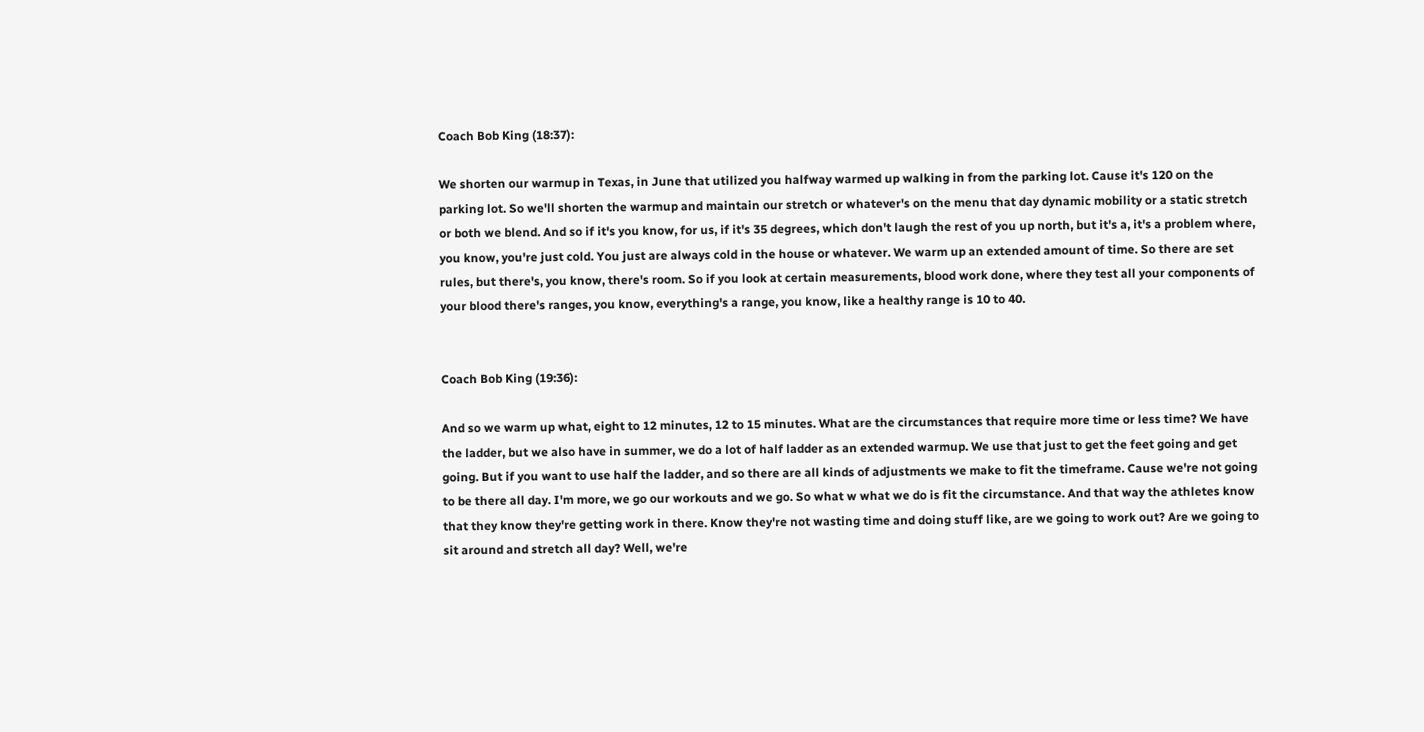Coach Bob King (18:37):

We shorten our warmup in Texas, in June that utilized you halfway warmed up walking in from the parking lot. Cause it's 120 on the parking lot. So we'll shorten the warmup and maintain our stretch or whatever's on the menu that day dynamic mobility or a static stretch or both we blend. And so if it's you know, for us, if it's 35 degrees, which don't laugh the rest of you up north, but it's a, it's a problem where, you know, you're just cold. You just are always cold in the house or whatever. We warm up an extended amount of time. So there are set rules, but there's, you know, there's room. So if you look at certain measurements, blood work done, where they test all your components of your blood there's ranges, you know, everything's a range, you know, like a healthy range is 10 to 40.


Coach Bob King (19:36):

And so we warm up what, eight to 12 minutes, 12 to 15 minutes. What are the circumstances that require more time or less time? We have the ladder, but we also have in summer, we do a lot of half ladder as an extended warmup. We use that just to get the feet going and get going. But if you want to use half the ladder, and so there are all kinds of adjustments we make to fit the timeframe. Cause we're not going to be there all day. I'm more, we go our workouts and we go. So what w what we do is fit the circumstance. And that way the athletes know that they know they're getting work in there. Know they're not wasting time and doing stuff like, are we going to work out? Are we going to sit around and stretch all day? Well, we're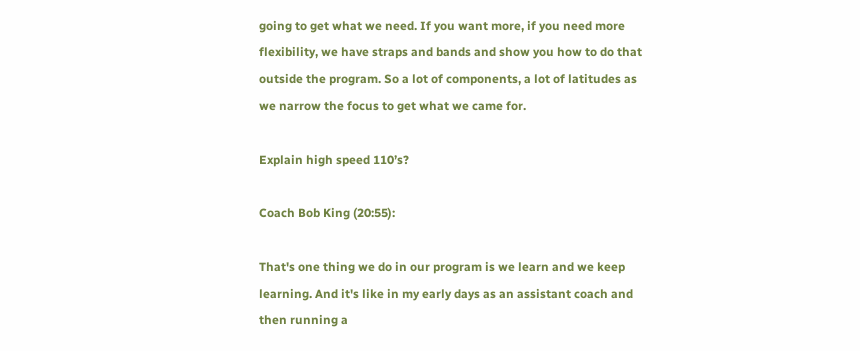going to get what we need. If you want more, if you need more flexibility, we have straps and bands and show you how to do that outside the program. So a lot of components, a lot of latitudes as we narrow the focus to get what we came for.

Explain high speed 110’s?

Coach Bob King (20:55):

That's one thing we do in our program is we learn and we keep learning. And it's like in my early days as an assistant coach and then running a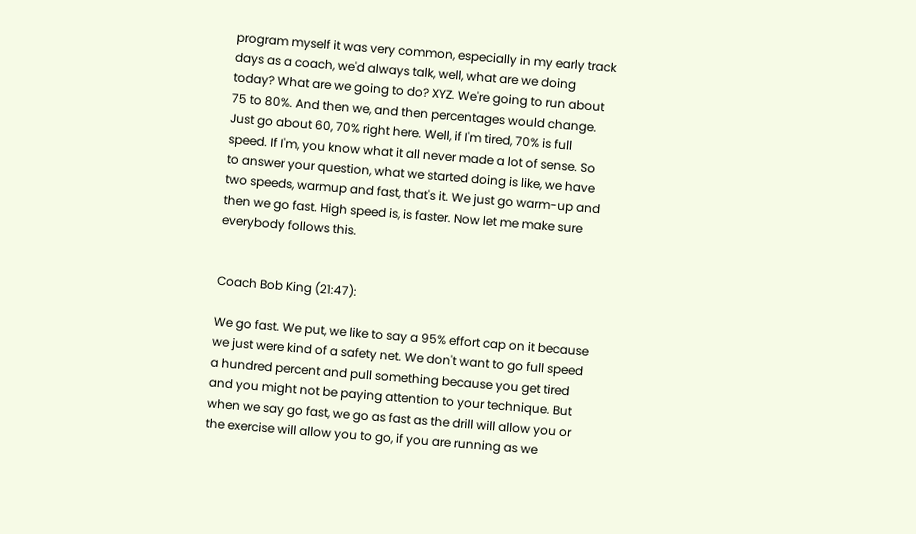program myself it was very common, especially in my early track days as a coach, we'd always talk, well, what are we doing today? What are we going to do? XYZ. We're going to run about 75 to 80%. And then we, and then percentages would change. Just go about 60, 70% right here. Well, if I'm tired, 70% is full speed. If I'm, you know what it all never made a lot of sense. So to answer your question, what we started doing is like, we have two speeds, warmup and fast, that's it. We just go warm-up and then we go fast. High speed is, is faster. Now let me make sure everybody follows this.


Coach Bob King (21:47):

We go fast. We put, we like to say a 95% effort cap on it because we just were kind of a safety net. We don't want to go full speed a hundred percent and pull something because you get tired and you might not be paying attention to your technique. But when we say go fast, we go as fast as the drill will allow you or the exercise will allow you to go, if you are running as we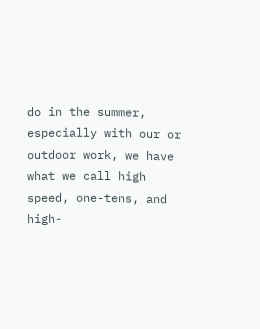do in the summer, especially with our or outdoor work, we have what we call high speed, one-tens, and high-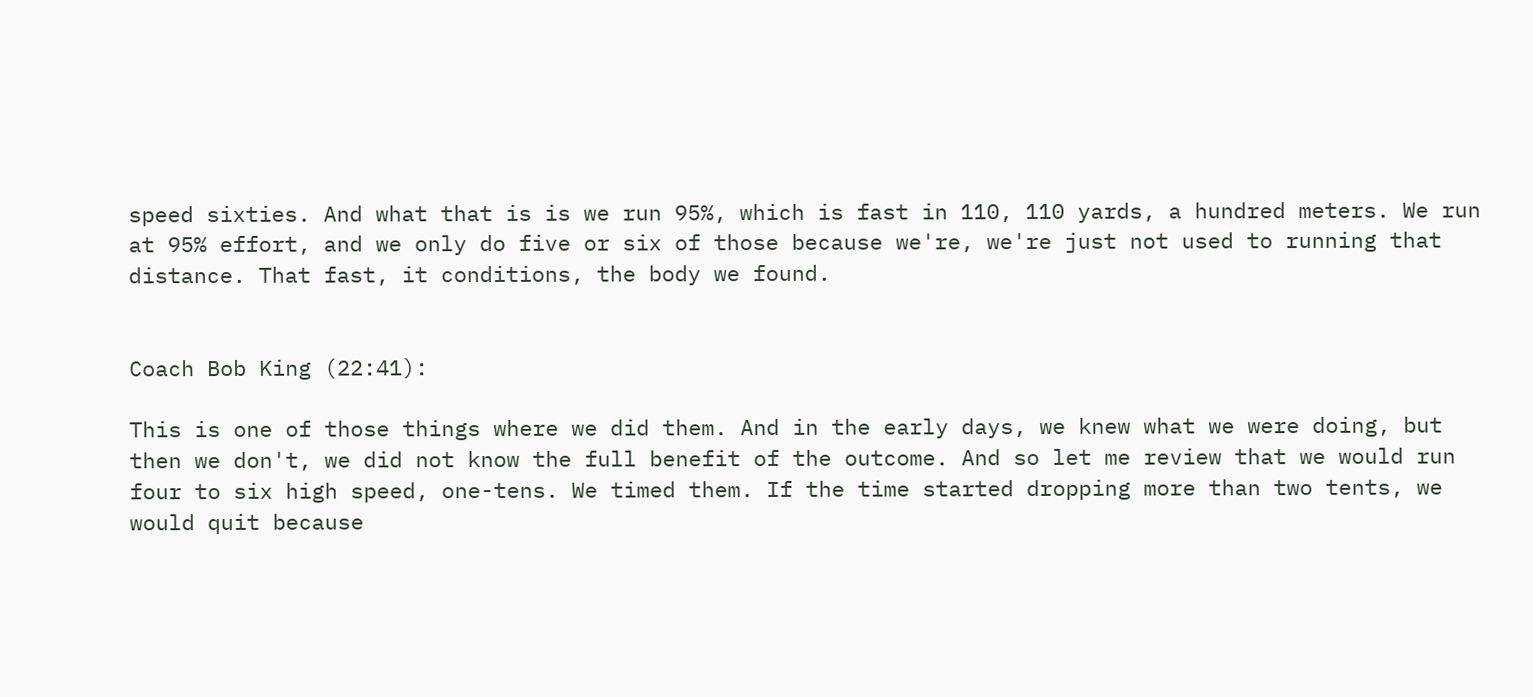speed sixties. And what that is is we run 95%, which is fast in 110, 110 yards, a hundred meters. We run at 95% effort, and we only do five or six of those because we're, we're just not used to running that distance. That fast, it conditions, the body we found.


Coach Bob King (22:41):

This is one of those things where we did them. And in the early days, we knew what we were doing, but then we don't, we did not know the full benefit of the outcome. And so let me review that we would run four to six high speed, one-tens. We timed them. If the time started dropping more than two tents, we would quit because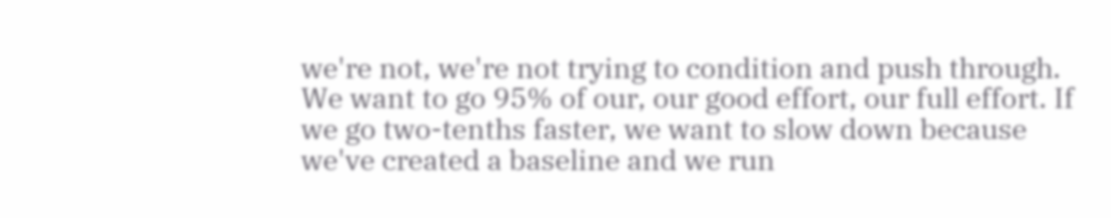we're not, we're not trying to condition and push through. We want to go 95% of our, our good effort, our full effort. If we go two-tenths faster, we want to slow down because we've created a baseline and we run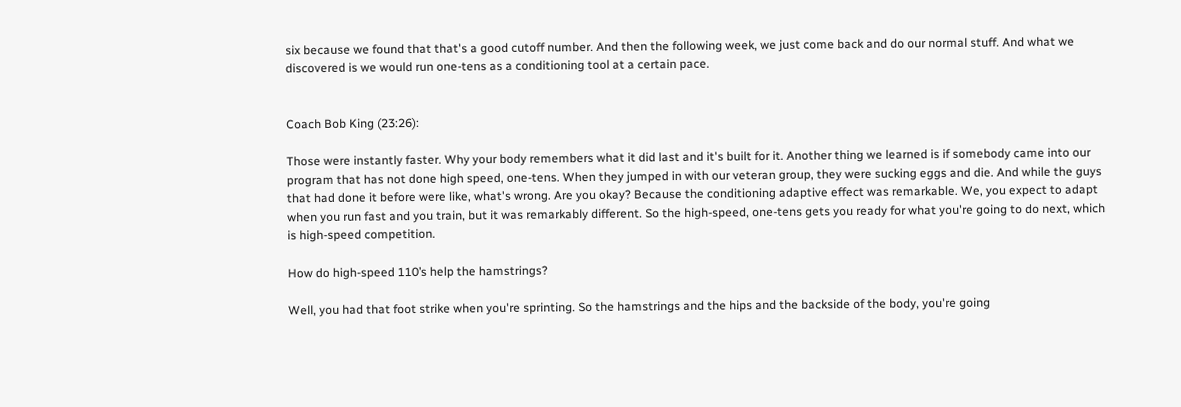six because we found that that's a good cutoff number. And then the following week, we just come back and do our normal stuff. And what we discovered is we would run one-tens as a conditioning tool at a certain pace.


Coach Bob King (23:26):

Those were instantly faster. Why your body remembers what it did last and it's built for it. Another thing we learned is if somebody came into our program that has not done high speed, one-tens. When they jumped in with our veteran group, they were sucking eggs and die. And while the guys that had done it before were like, what's wrong. Are you okay? Because the conditioning adaptive effect was remarkable. We, you expect to adapt when you run fast and you train, but it was remarkably different. So the high-speed, one-tens gets you ready for what you're going to do next, which is high-speed competition.

How do high-speed 110’s help the hamstrings?

Well, you had that foot strike when you're sprinting. So the hamstrings and the hips and the backside of the body, you're going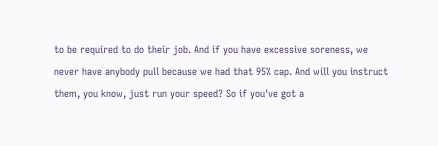to be required to do their job. And if you have excessive soreness, we never have anybody pull because we had that 95% cap. And will you instruct them, you know, just run your speed? So if you've got a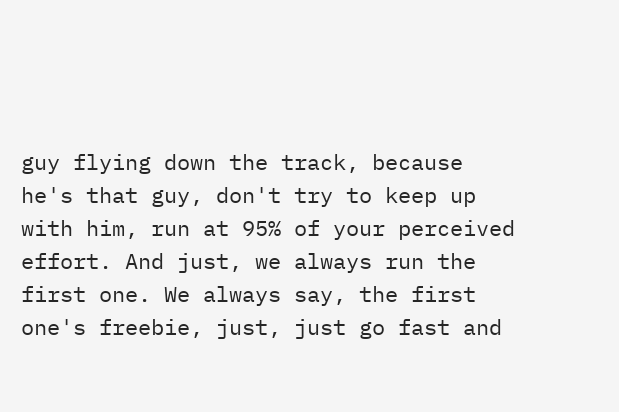guy flying down the track, because he's that guy, don't try to keep up with him, run at 95% of your perceived effort. And just, we always run the first one. We always say, the first one's freebie, just, just go fast and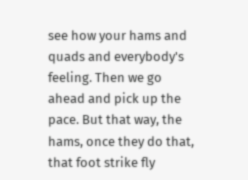see how your hams and quads and everybody's feeling. Then we go ahead and pick up the pace. But that way, the hams, once they do that, that foot strike fly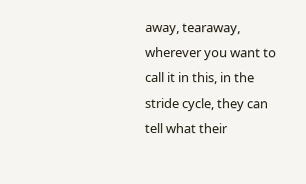away, tearaway, wherever you want to call it in this, in the stride cycle, they can tell what their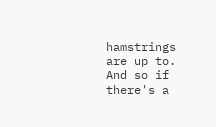hamstrings are up to. And so if there's a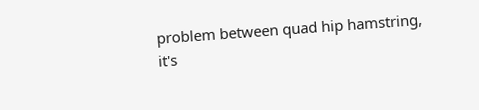problem between quad hip hamstring, it's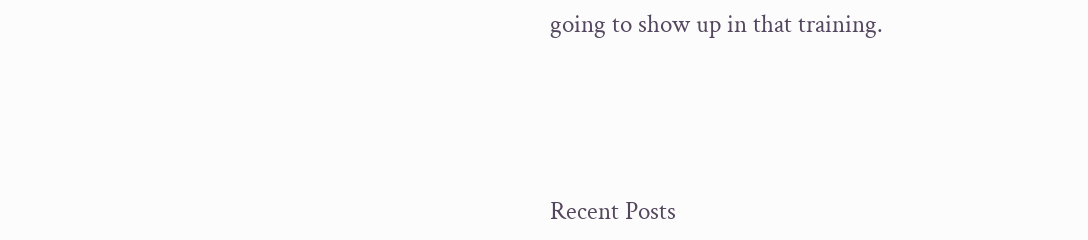going to show up in that training.




Recent Posts